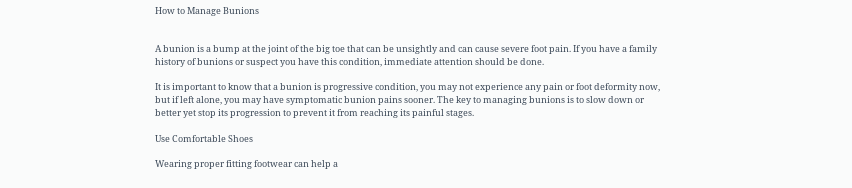How to Manage Bunions


A bunion is a bump at the joint of the big toe that can be unsightly and can cause severe foot pain. If you have a family history of bunions or suspect you have this condition, immediate attention should be done.

It is important to know that a bunion is progressive condition, you may not experience any pain or foot deformity now, but if left alone, you may have symptomatic bunion pains sooner. The key to managing bunions is to slow down or better yet stop its progression to prevent it from reaching its painful stages.

Use Comfortable Shoes

Wearing proper fitting footwear can help a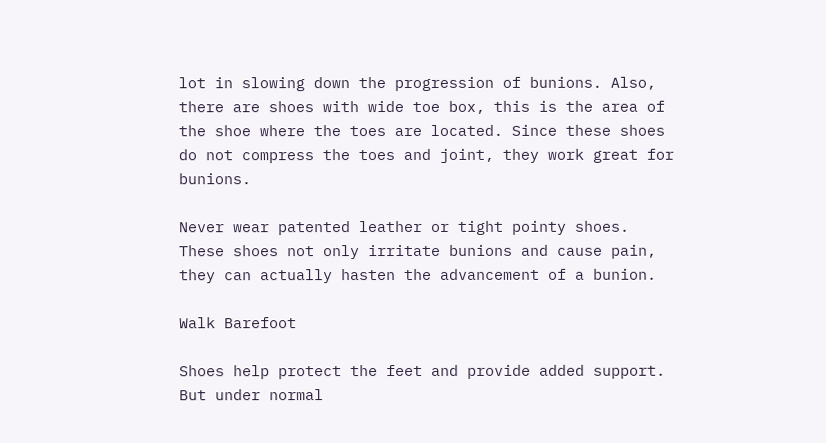lot in slowing down the progression of bunions. Also, there are shoes with wide toe box, this is the area of the shoe where the toes are located. Since these shoes do not compress the toes and joint, they work great for bunions.

Never wear patented leather or tight pointy shoes. These shoes not only irritate bunions and cause pain, they can actually hasten the advancement of a bunion.

Walk Barefoot

Shoes help protect the feet and provide added support. But under normal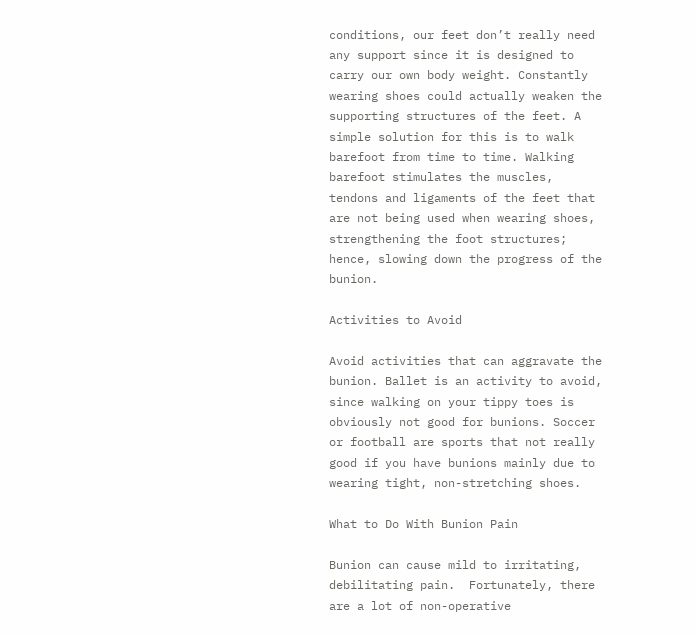conditions, our feet don’t really need any support since it is designed to carry our own body weight. Constantly wearing shoes could actually weaken the supporting structures of the feet. A simple solution for this is to walk barefoot from time to time. Walking barefoot stimulates the muscles, tendons and ligaments of the feet that are not being used when wearing shoes, strengthening the foot structures; hence, slowing down the progress of the bunion.

Activities to Avoid

Avoid activities that can aggravate the bunion. Ballet is an activity to avoid, since walking on your tippy toes is obviously not good for bunions. Soccer or football are sports that not really good if you have bunions mainly due to wearing tight, non-stretching shoes.

What to Do With Bunion Pain

Bunion can cause mild to irritating, debilitating pain.  Fortunately, there are a lot of non-operative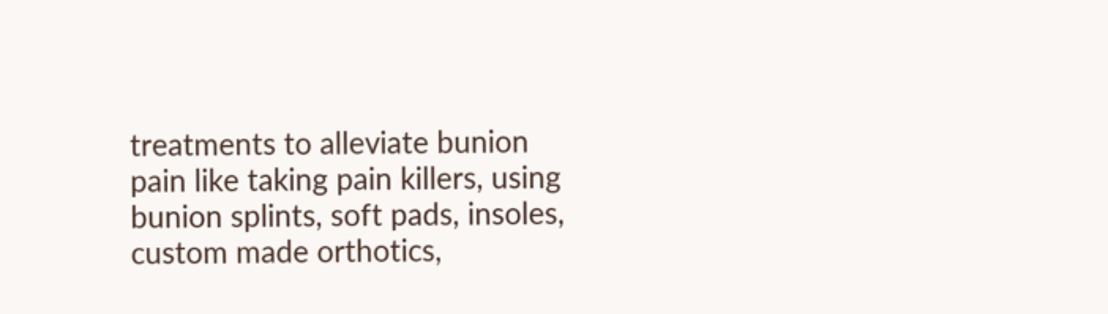treatments to alleviate bunion pain like taking pain killers, using bunion splints, soft pads, insoles, custom made orthotics,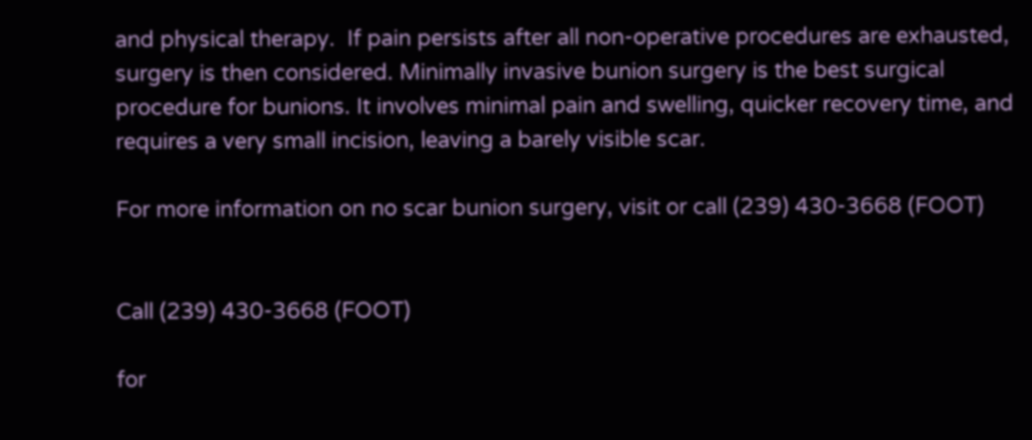and physical therapy.  If pain persists after all non-operative procedures are exhausted, surgery is then considered. Minimally invasive bunion surgery is the best surgical procedure for bunions. It involves minimal pain and swelling, quicker recovery time, and requires a very small incision, leaving a barely visible scar.

For more information on no scar bunion surgery, visit or call (239) 430-3668 (FOOT)


Call (239) 430-3668 (FOOT)

for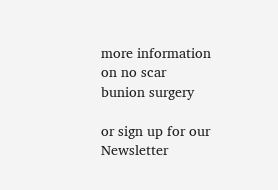more information on no scar bunion surgery

or sign up for our Newsletter